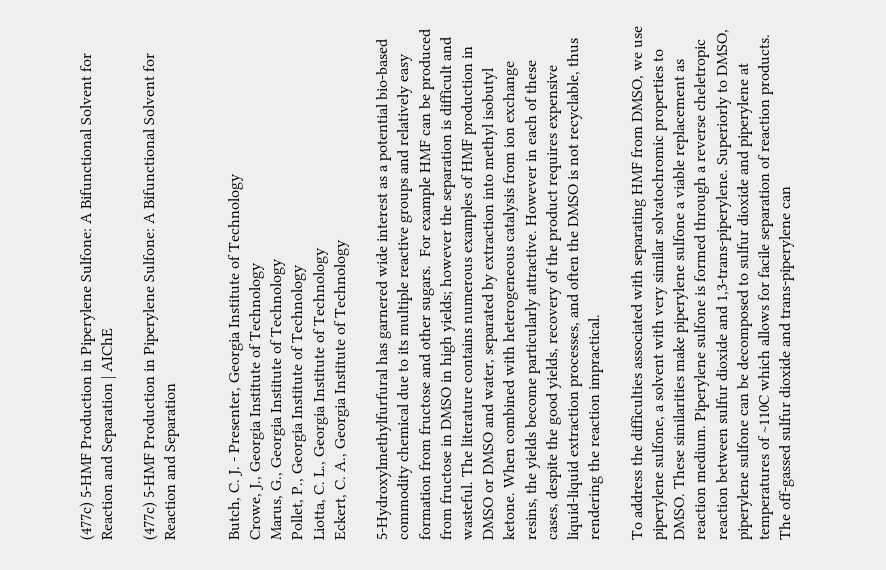(477c) 5-HMF Production in Piperylene Sulfone: A Bifunctional Solvent for Reaction and Separation | AIChE

(477c) 5-HMF Production in Piperylene Sulfone: A Bifunctional Solvent for Reaction and Separation


Butch, C. J. - Presenter, Georgia Institute of Technology
Crowe, J., Georgia Institute of Technology
Marus, G., Georgia Institute of Technology
Pollet, P., Georgia Institute of Technology
Liotta, C. L., Georgia Institute of Technology
Eckert, C. A., Georgia Institute of Technology

5-Hydroxylmethylfurfural has garnered wide interest as a potential bio-based commodity chemical due to its multiple reactive groups and relatively easy formation from fructose and other sugars.  For example HMF can be produced from fructose in DMSO in high yields; however the separation is difficult and wasteful. The literature contains numerous examples of HMF production in DMSO or DMSO and water, separated by extraction into methyl isobutyl ketone. When combined with heterogeneous catalysis from ion exchange resins, the yields become particularly attractive. However in each of these cases, despite the good yields, recovery of the product requires expensive liquid-liquid extraction processes, and often the DMSO is not recyclable, thus rendering the reaction impractical.

To address the difficulties associated with separating HMF from DMSO, we use piperylene sulfone, a solvent with very similar solvatochromic properties to DMSO. These similarities make piperylene sulfone a viable replacement as reaction medium. Piperylene sulfone is formed through a reverse cheletropic reaction between sulfur dioxide and 1,3-trans-piperylene. Superiorly to DMSO, piperylene sulfone can be decomposed to sulfur dioxide and piperylene at temperatures of ~110C which allows for facile separation of reaction products. The off-gassed sulfur dioxide and trans-piperylene can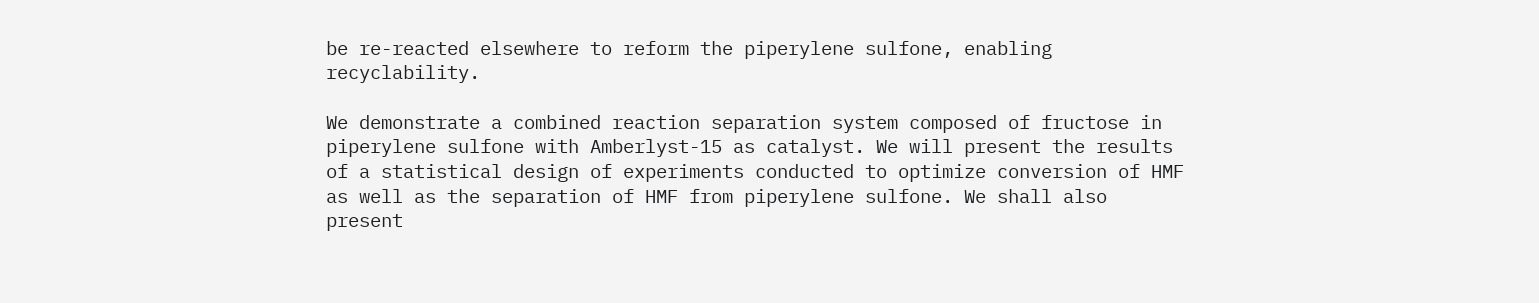be re-reacted elsewhere to reform the piperylene sulfone, enabling recyclability.

We demonstrate a combined reaction separation system composed of fructose in piperylene sulfone with Amberlyst-15 as catalyst. We will present the results of a statistical design of experiments conducted to optimize conversion of HMF as well as the separation of HMF from piperylene sulfone. We shall also present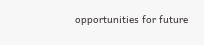opportunities for future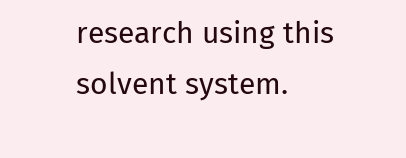research using this solvent system.